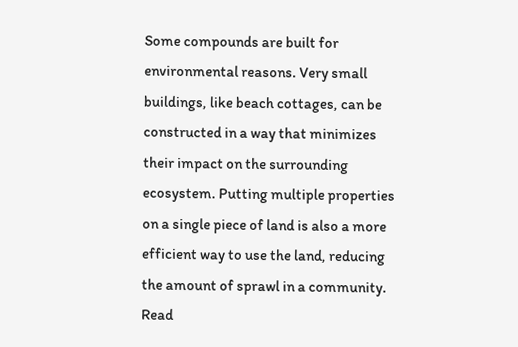Some compounds are built for environmental reasons. Very small buildings, like beach cottages, can be constructed in a way that minimizes their impact on the surrounding ecosystem. Putting multiple properties on a single piece of land is also a more efficient way to use the land, reducing the amount of sprawl in a community.  Read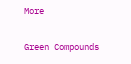More

Green Compounds